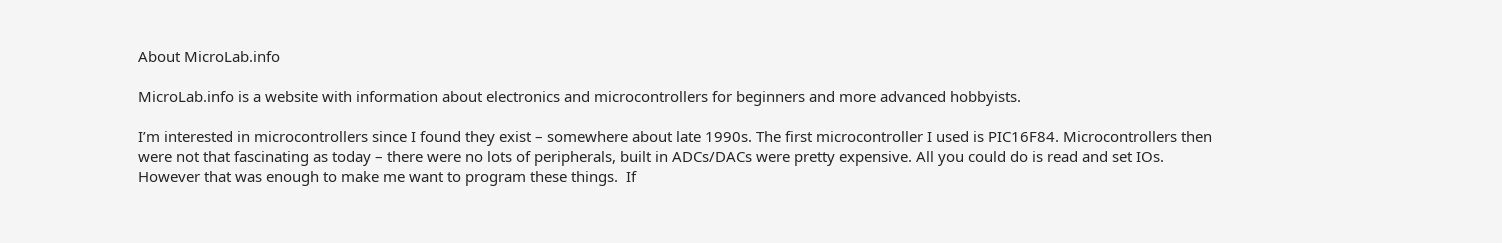About MicroLab.info

MicroLab.info is a website with information about electronics and microcontrollers for beginners and more advanced hobbyists.

I’m interested in microcontrollers since I found they exist – somewhere about late 1990s. The first microcontroller I used is PIC16F84. Microcontrollers then were not that fascinating as today – there were no lots of peripherals, built in ADCs/DACs were pretty expensive. All you could do is read and set IOs. However that was enough to make me want to program these things.  If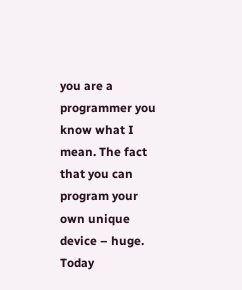you are a programmer you know what I mean. The fact that you can program your own unique device – huge. Today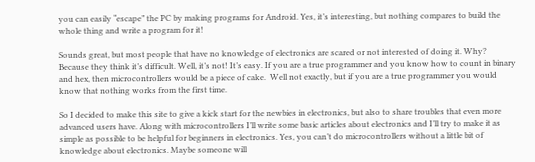you can easily “escape” the PC by making programs for Android. Yes, it’s interesting, but nothing compares to build the whole thing and write a program for it!

Sounds great, but most people that have no knowledge of electronics are scared or not interested of doing it. Why? Because they think it’s difficult. Well, it’s not! It’s easy. If you are a true programmer and you know how to count in binary and hex, then microcontrollers would be a piece of cake.  Well not exactly, but if you are a true programmer you would know that nothing works from the first time.

So I decided to make this site to give a kick start for the newbies in electronics, but also to share troubles that even more advanced users have. Along with microcontrollers I’ll write some basic articles about electronics and I’ll try to make it as simple as possible to be helpful for beginners in electronics. Yes, you can’t do microcontrollers without a little bit of knowledge about electronics. Maybe someone will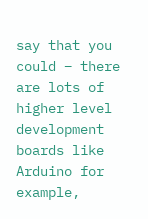say that you could – there are lots of higher level development boards like Arduino for example,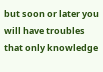but soon or later you will have troubles that only knowledge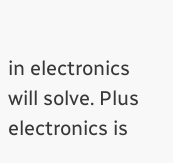in electronics will solve. Plus electronics is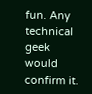fun. Any technical geek would confirm it.